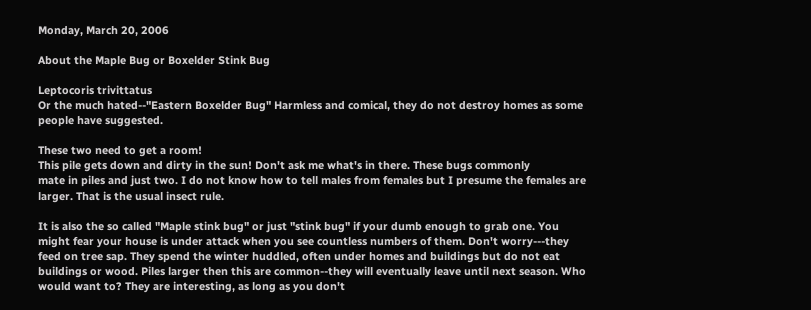Monday, March 20, 2006

About the Maple Bug or Boxelder Stink Bug

Leptocoris trivittatus
Or the much hated--"Eastern Boxelder Bug" Harmless and comical, they do not destroy homes as some people have suggested.

These two need to get a room!
This pile gets down and dirty in the sun! Don't ask me what's in there. These bugs commonly
mate in piles and just two. I do not know how to tell males from females but I presume the females are larger. That is the usual insect rule.

It is also the so called "Maple stink bug" or just "stink bug" if your dumb enough to grab one. You might fear your house is under attack when you see countless numbers of them. Don't worry---they feed on tree sap. They spend the winter huddled, often under homes and buildings but do not eat buildings or wood. Piles larger then this are common--they will eventually leave until next season. Who would want to? They are interesting, as long as you don't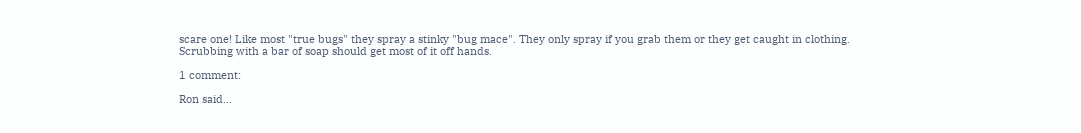scare one! Like most "true bugs" they spray a stinky "bug mace". They only spray if you grab them or they get caught in clothing. Scrubbing with a bar of soap should get most of it off hands.

1 comment:

Ron said...